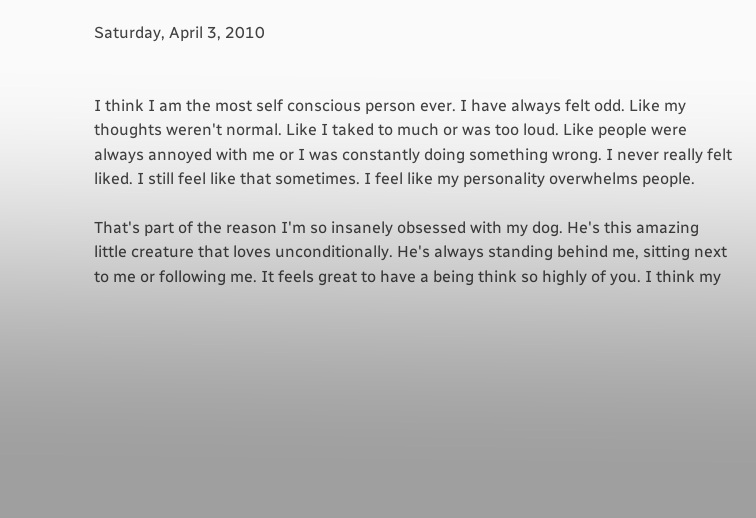Saturday, April 3, 2010


I think I am the most self conscious person ever. I have always felt odd. Like my thoughts weren't normal. Like I taked to much or was too loud. Like people were always annoyed with me or I was constantly doing something wrong. I never really felt liked. I still feel like that sometimes. I feel like my personality overwhelms people.

That's part of the reason I'm so insanely obsessed with my dog. He's this amazing little creature that loves unconditionally. He's always standing behind me, sitting next to me or following me. It feels great to have a being think so highly of you. I think my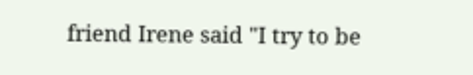friend Irene said "I try to be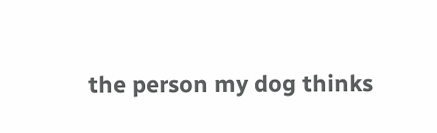the person my dog thinks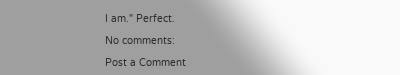I am." Perfect.

No comments:

Post a Comment